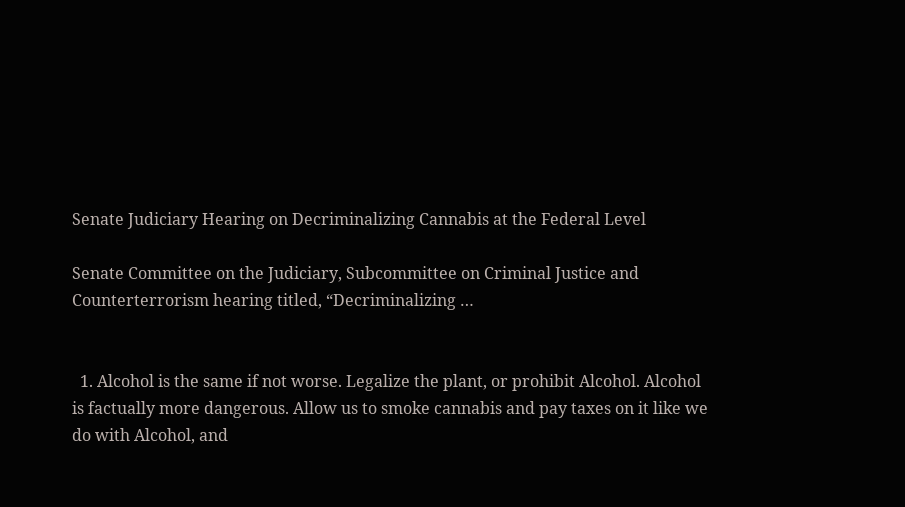Senate Judiciary Hearing on Decriminalizing Cannabis at the Federal Level

Senate Committee on the Judiciary, Subcommittee on Criminal Justice and Counterterrorism hearing titled, “Decriminalizing …


  1. Alcohol is the same if not worse. Legalize the plant, or prohibit Alcohol. Alcohol is factually more dangerous. Allow us to smoke cannabis and pay taxes on it like we do with Alcohol, and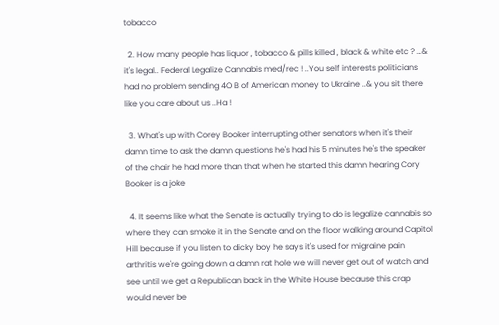tobacco

  2. How many people has liquor , tobacco & pills killed , black & white etc ? …& it's legal.. Federal Legalize Cannabis med/rec ! ..You self interests politicians had no problem sending 4O B of American money to Ukraine ..& you sit there like you care about us ..Ha !

  3. What's up with Corey Booker interrupting other senators when it's their damn time to ask the damn questions he's had his 5 minutes he's the speaker of the chair he had more than that when he started this damn hearing Cory Booker is a joke

  4. It seems like what the Senate is actually trying to do is legalize cannabis so where they can smoke it in the Senate and on the floor walking around Capitol Hill because if you listen to dicky boy he says it's used for migraine pain arthritis we're going down a damn rat hole we will never get out of watch and see until we get a Republican back in the White House because this crap would never be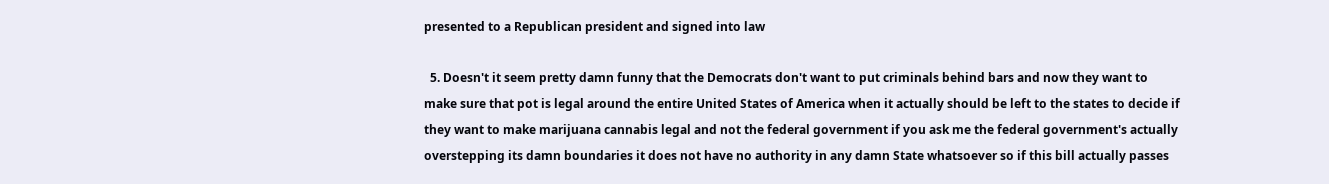presented to a Republican president and signed into law

  5. Doesn't it seem pretty damn funny that the Democrats don't want to put criminals behind bars and now they want to make sure that pot is legal around the entire United States of America when it actually should be left to the states to decide if they want to make marijuana cannabis legal and not the federal government if you ask me the federal government's actually overstepping its damn boundaries it does not have no authority in any damn State whatsoever so if this bill actually passes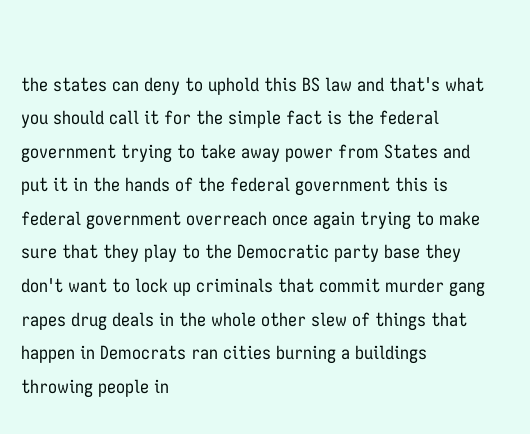the states can deny to uphold this BS law and that's what you should call it for the simple fact is the federal government trying to take away power from States and put it in the hands of the federal government this is federal government overreach once again trying to make sure that they play to the Democratic party base they don't want to lock up criminals that commit murder gang rapes drug deals in the whole other slew of things that happen in Democrats ran cities burning a buildings throwing people in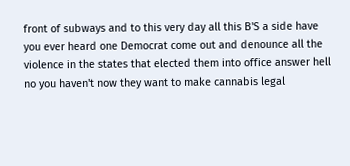front of subways and to this very day all this B'S a side have you ever heard one Democrat come out and denounce all the violence in the states that elected them into office answer hell no you haven't now they want to make cannabis legal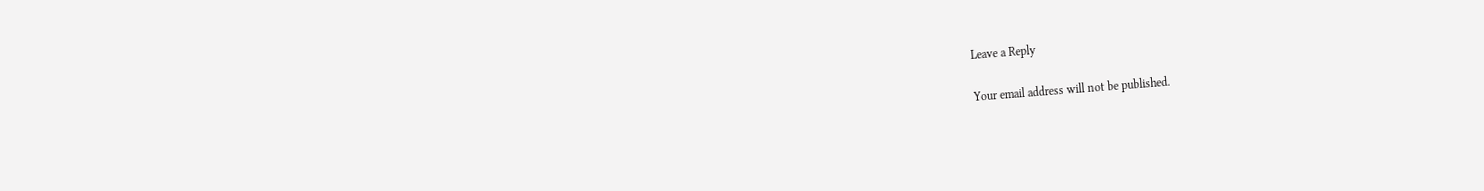Leave a Reply

Your email address will not be published.